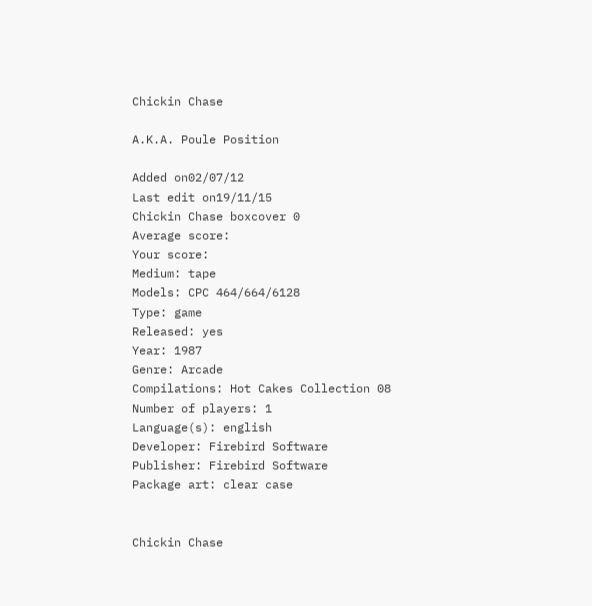Chickin Chase

A.K.A. Poule Position

Added on02/07/12
Last edit on19/11/15
Chickin Chase boxcover 0
Average score:
Your score:
Medium: tape
Models: CPC 464/664/6128
Type: game
Released: yes
Year: 1987
Genre: Arcade
Compilations: Hot Cakes Collection 08
Number of players: 1
Language(s): english
Developer: Firebird Software
Publisher: Firebird Software
Package art: clear case


Chickin Chase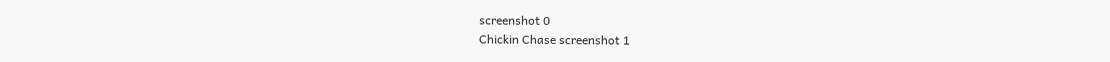screenshot 0
Chickin Chase screenshot 1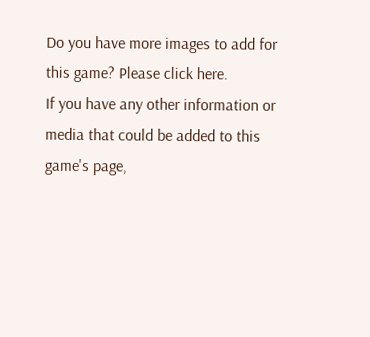Do you have more images to add for this game? Please click here.
If you have any other information or media that could be added to this game's page,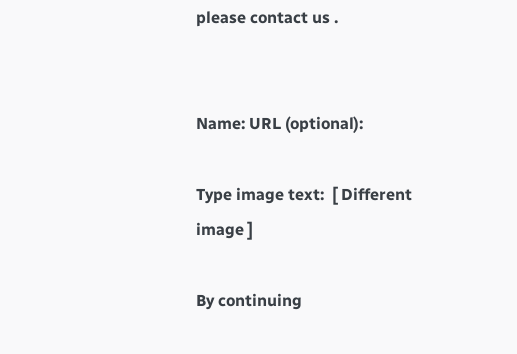please contact us .


Name: URL (optional):

Type image text:  [ Different image ]

By continuing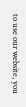to use our website, you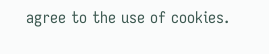agree to the use of cookies.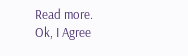Read more.
Ok, I Agree